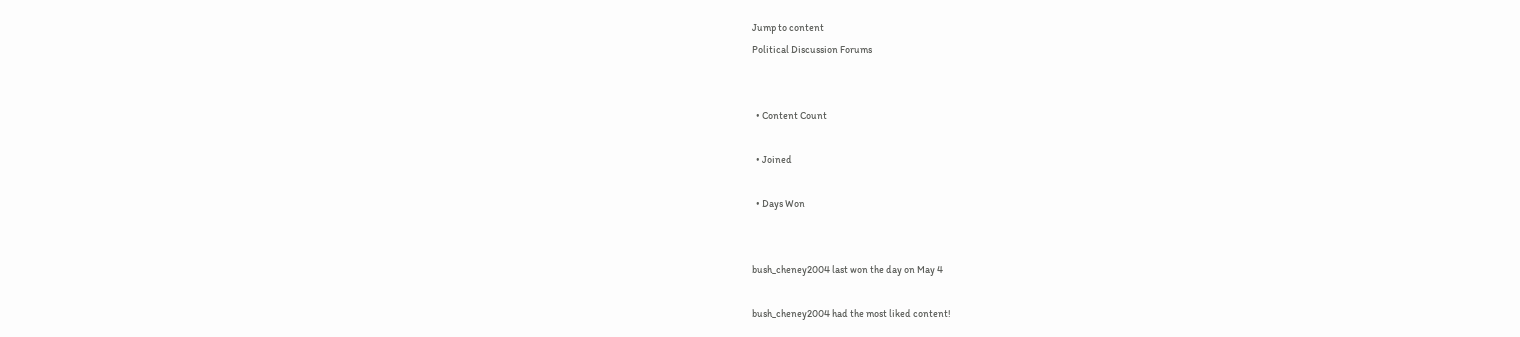Jump to content
Political Discussion Forums


  • Content Count

  • Joined

  • Days Won


bush_cheney2004 last won the day on May 4

bush_cheney2004 had the most liked content!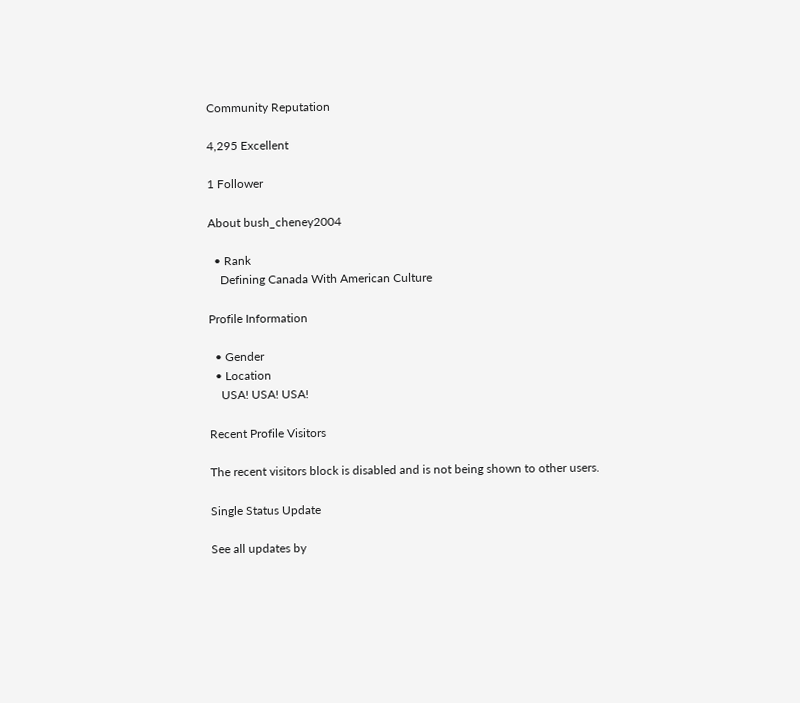Community Reputation

4,295 Excellent

1 Follower

About bush_cheney2004

  • Rank
    Defining Canada With American Culture

Profile Information

  • Gender
  • Location
    USA! USA! USA!

Recent Profile Visitors

The recent visitors block is disabled and is not being shown to other users.

Single Status Update

See all updates by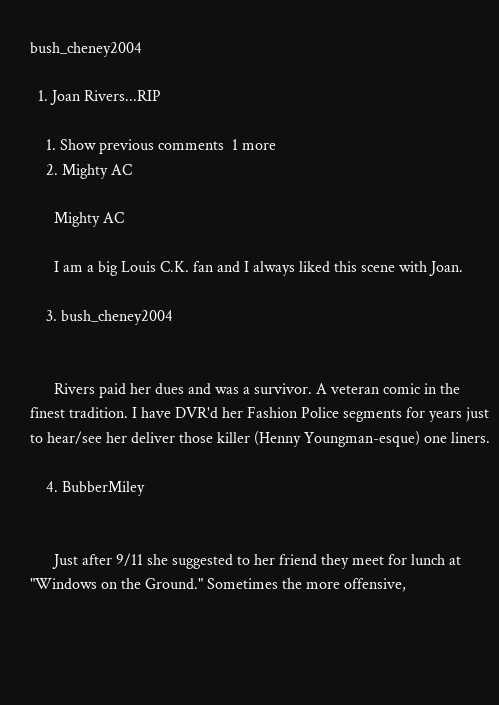bush_cheney2004

  1. Joan Rivers...RIP

    1. Show previous comments  1 more
    2. Mighty AC

      Mighty AC

      I am a big Louis C.K. fan and I always liked this scene with Joan.

    3. bush_cheney2004


      Rivers paid her dues and was a survivor. A veteran comic in the finest tradition. I have DVR'd her Fashion Police segments for years just to hear/see her deliver those killer (Henny Youngman-esque) one liners.

    4. BubberMiley


      Just after 9/11 she suggested to her friend they meet for lunch at "Windows on the Ground." Sometimes the more offensive,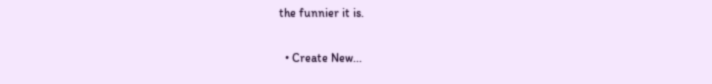the funnier it is.

  • Create New...